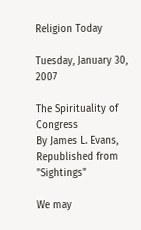Religion Today

Tuesday, January 30, 2007

The Spirituality of Congress
By James L. Evans,
Republished from "Sightings"

We may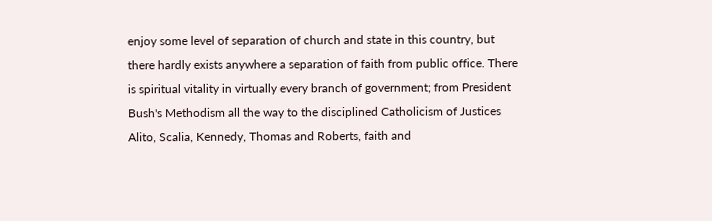enjoy some level of separation of church and state in this country, but there hardly exists anywhere a separation of faith from public office. There is spiritual vitality in virtually every branch of government; from President Bush's Methodism all the way to the disciplined Catholicism of Justices Alito, Scalia, Kennedy, Thomas and Roberts, faith and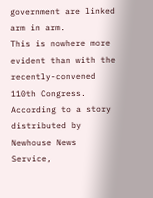government are linked arm in arm.
This is nowhere more evident than with the recently-convened 110th Congress. According to a story distributed by Newhouse News Service,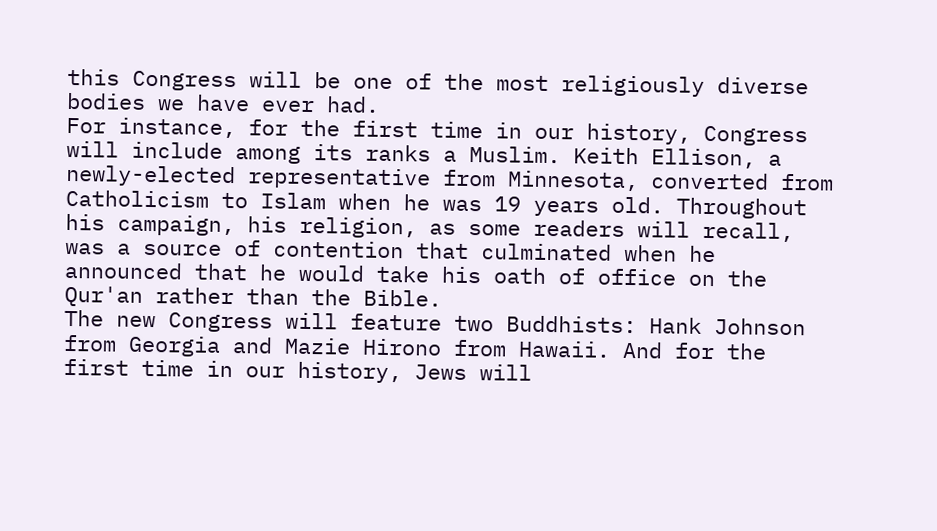this Congress will be one of the most religiously diverse bodies we have ever had.
For instance, for the first time in our history, Congress will include among its ranks a Muslim. Keith Ellison, a newly-elected representative from Minnesota, converted from Catholicism to Islam when he was 19 years old. Throughout his campaign, his religion, as some readers will recall, was a source of contention that culminated when he announced that he would take his oath of office on the Qur'an rather than the Bible.
The new Congress will feature two Buddhists: Hank Johnson from Georgia and Mazie Hirono from Hawaii. And for the first time in our history, Jews will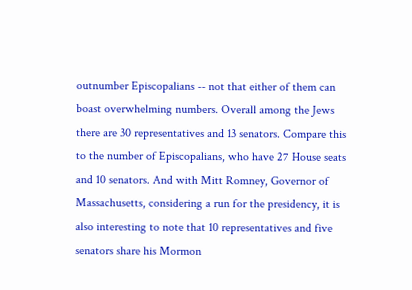outnumber Episcopalians -- not that either of them can boast overwhelming numbers. Overall among the Jews there are 30 representatives and 13 senators. Compare this to the number of Episcopalians, who have 27 House seats and 10 senators. And with Mitt Romney, Governor of Massachusetts, considering a run for the presidency, it is also interesting to note that 10 representatives and five senators share his Mormon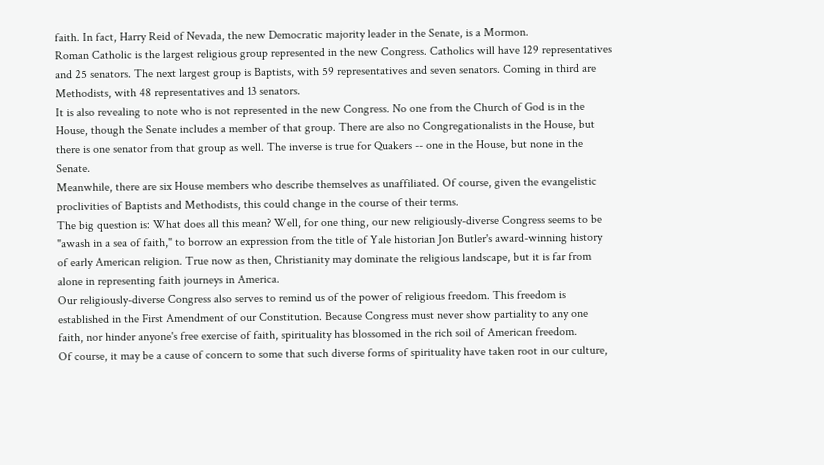faith. In fact, Harry Reid of Nevada, the new Democratic majority leader in the Senate, is a Mormon.
Roman Catholic is the largest religious group represented in the new Congress. Catholics will have 129 representatives and 25 senators. The next largest group is Baptists, with 59 representatives and seven senators. Coming in third are Methodists, with 48 representatives and 13 senators.
It is also revealing to note who is not represented in the new Congress. No one from the Church of God is in the House, though the Senate includes a member of that group. There are also no Congregationalists in the House, but there is one senator from that group as well. The inverse is true for Quakers -- one in the House, but none in the Senate.
Meanwhile, there are six House members who describe themselves as unaffiliated. Of course, given the evangelistic proclivities of Baptists and Methodists, this could change in the course of their terms.
The big question is: What does all this mean? Well, for one thing, our new religiously-diverse Congress seems to be "awash in a sea of faith," to borrow an expression from the title of Yale historian Jon Butler's award-winning history of early American religion. True now as then, Christianity may dominate the religious landscape, but it is far from alone in representing faith journeys in America.
Our religiously-diverse Congress also serves to remind us of the power of religious freedom. This freedom is established in the First Amendment of our Constitution. Because Congress must never show partiality to any one faith, nor hinder anyone's free exercise of faith, spirituality has blossomed in the rich soil of American freedom.
Of course, it may be a cause of concern to some that such diverse forms of spirituality have taken root in our culture,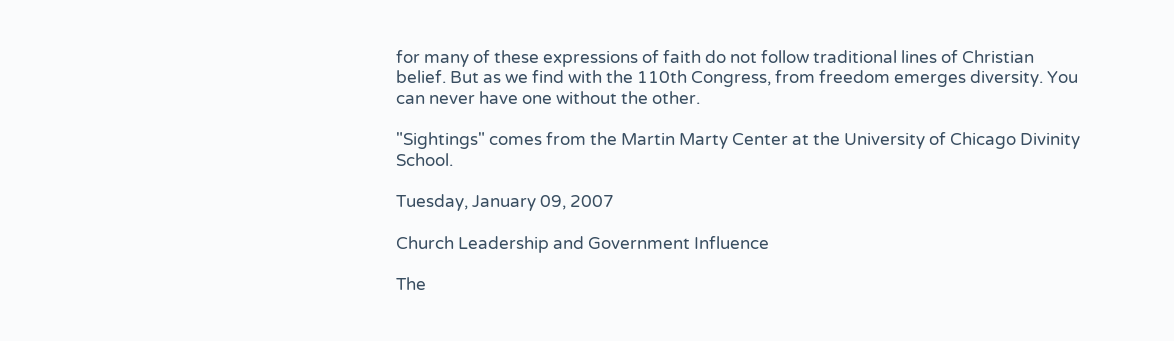for many of these expressions of faith do not follow traditional lines of Christian belief. But as we find with the 110th Congress, from freedom emerges diversity. You can never have one without the other.

"Sightings" comes from the Martin Marty Center at the University of Chicago Divinity School.

Tuesday, January 09, 2007

Church Leadership and Government Influence

The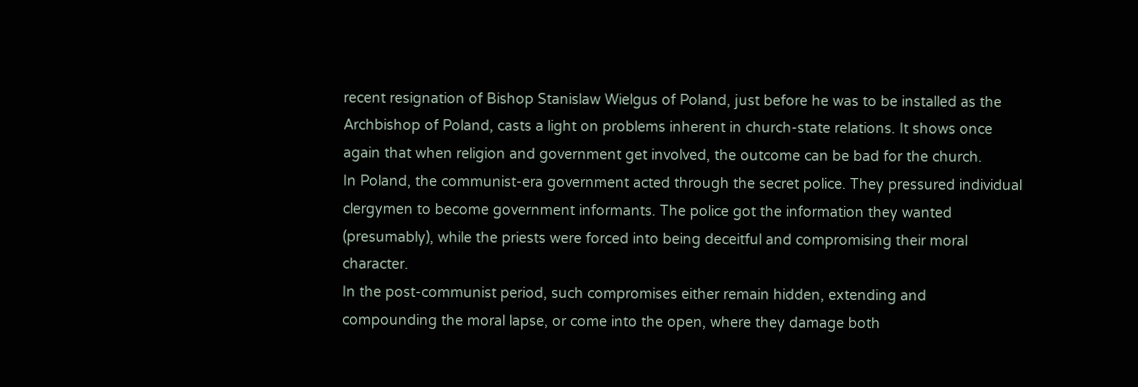recent resignation of Bishop Stanislaw Wielgus of Poland, just before he was to be installed as the Archbishop of Poland, casts a light on problems inherent in church-state relations. It shows once again that when religion and government get involved, the outcome can be bad for the church.
In Poland, the communist-era government acted through the secret police. They pressured individual clergymen to become government informants. The police got the information they wanted (presumably), while the priests were forced into being deceitful and compromising their moral character.
In the post-communist period, such compromises either remain hidden, extending and compounding the moral lapse, or come into the open, where they damage both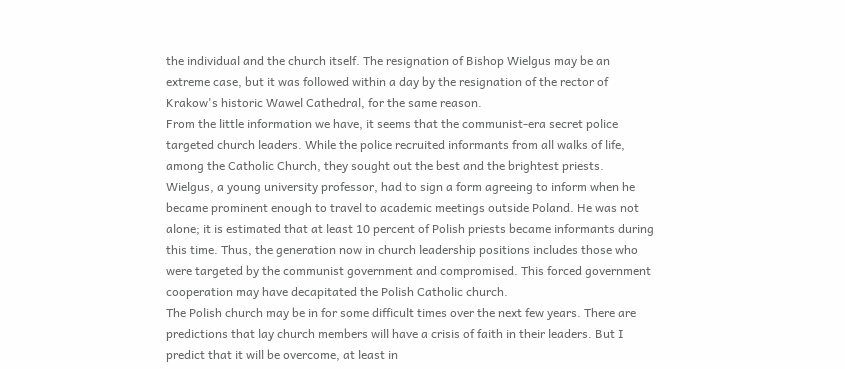the individual and the church itself. The resignation of Bishop Wielgus may be an extreme case, but it was followed within a day by the resignation of the rector of Krakow's historic Wawel Cathedral, for the same reason.
From the little information we have, it seems that the communist-era secret police targeted church leaders. While the police recruited informants from all walks of life, among the Catholic Church, they sought out the best and the brightest priests.
Wielgus, a young university professor, had to sign a form agreeing to inform when he became prominent enough to travel to academic meetings outside Poland. He was not alone; it is estimated that at least 10 percent of Polish priests became informants during this time. Thus, the generation now in church leadership positions includes those who were targeted by the communist government and compromised. This forced government cooperation may have decapitated the Polish Catholic church.
The Polish church may be in for some difficult times over the next few years. There are predictions that lay church members will have a crisis of faith in their leaders. But I predict that it will be overcome, at least in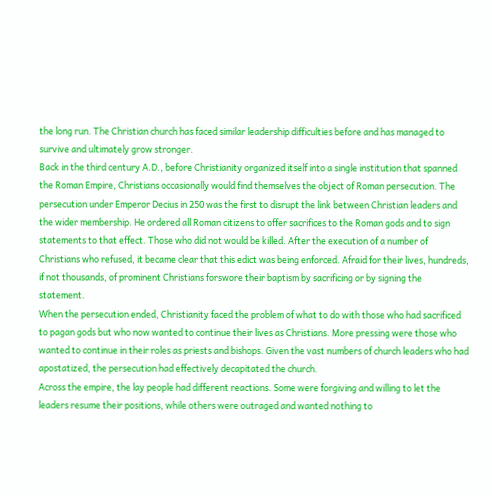the long run. The Christian church has faced similar leadership difficulties before and has managed to survive and ultimately grow stronger.
Back in the third century A.D., before Christianity organized itself into a single institution that spanned the Roman Empire, Christians occasionally would find themselves the object of Roman persecution. The persecution under Emperor Decius in 250 was the first to disrupt the link between Christian leaders and the wider membership. He ordered all Roman citizens to offer sacrifices to the Roman gods and to sign statements to that effect. Those who did not would be killed. After the execution of a number of Christians who refused, it became clear that this edict was being enforced. Afraid for their lives, hundreds, if not thousands, of prominent Christians forswore their baptism by sacrificing or by signing the statement.
When the persecution ended, Christianity faced the problem of what to do with those who had sacrificed to pagan gods but who now wanted to continue their lives as Christians. More pressing were those who wanted to continue in their roles as priests and bishops. Given the vast numbers of church leaders who had apostatized, the persecution had effectively decapitated the church.
Across the empire, the lay people had different reactions. Some were forgiving and willing to let the leaders resume their positions, while others were outraged and wanted nothing to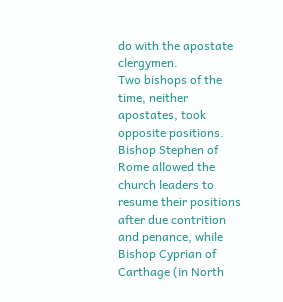do with the apostate clergymen.
Two bishops of the time, neither apostates, took opposite positions. Bishop Stephen of Rome allowed the church leaders to resume their positions after due contrition and penance, while Bishop Cyprian of Carthage (in North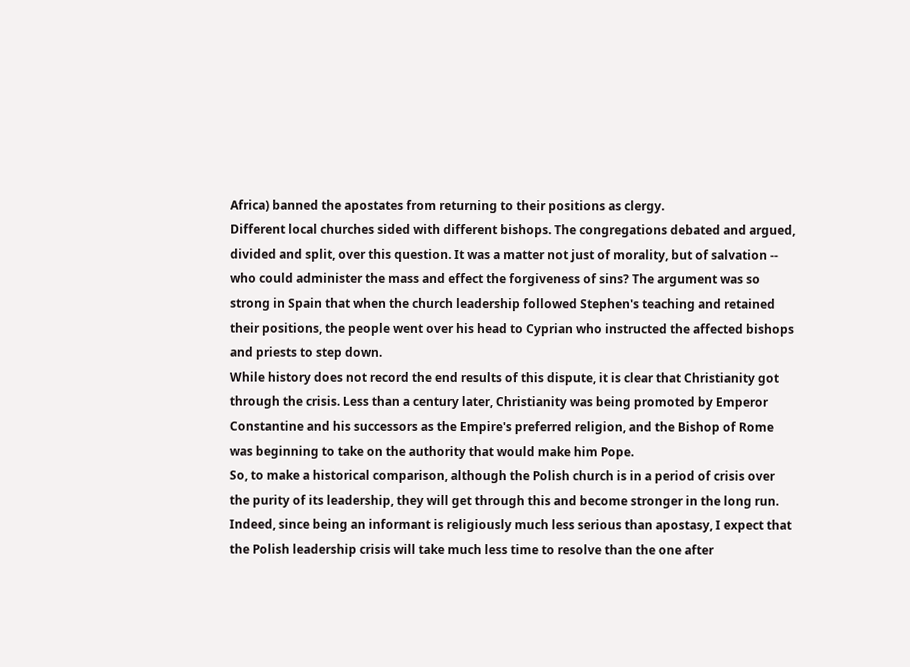Africa) banned the apostates from returning to their positions as clergy.
Different local churches sided with different bishops. The congregations debated and argued, divided and split, over this question. It was a matter not just of morality, but of salvation -- who could administer the mass and effect the forgiveness of sins? The argument was so strong in Spain that when the church leadership followed Stephen's teaching and retained their positions, the people went over his head to Cyprian who instructed the affected bishops and priests to step down.
While history does not record the end results of this dispute, it is clear that Christianity got through the crisis. Less than a century later, Christianity was being promoted by Emperor Constantine and his successors as the Empire's preferred religion, and the Bishop of Rome was beginning to take on the authority that would make him Pope.
So, to make a historical comparison, although the Polish church is in a period of crisis over the purity of its leadership, they will get through this and become stronger in the long run. Indeed, since being an informant is religiously much less serious than apostasy, I expect that the Polish leadership crisis will take much less time to resolve than the one after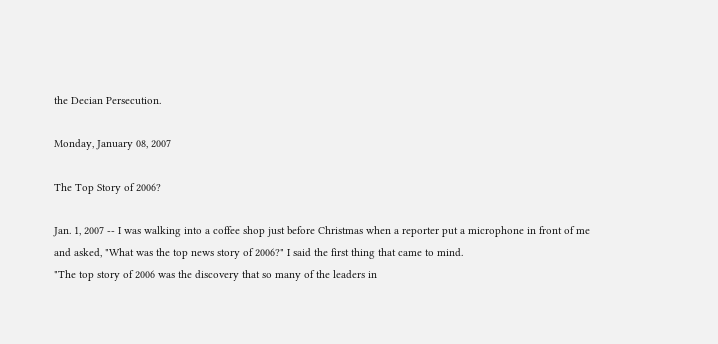the Decian Persecution.

Monday, January 08, 2007

The Top Story of 2006?

Jan. 1, 2007 -- I was walking into a coffee shop just before Christmas when a reporter put a microphone in front of me and asked, "What was the top news story of 2006?" I said the first thing that came to mind.
"The top story of 2006 was the discovery that so many of the leaders in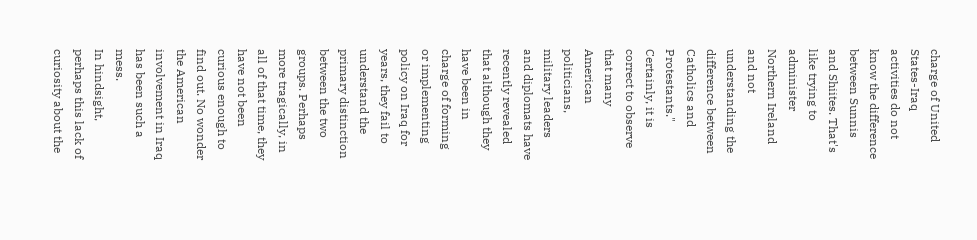charge of United States-Iraq activities do not know the difference between Sunnis and Shiites. That's like trying to administer Northern Ireland and not understanding the difference between Catholics and Protestants."
Certainly, it is correct to observe that many American politicians, military leaders and diplomats have recently revealed that although they have been in charge of forming or implementing policy on Iraq for years, they fail to understand the primary distinction between the two groups. Perhaps more tragically, in all of that time, they have not been curious enough to find out. No wonder the American involvement in Iraq has been such a mess.
In hindsight, perhaps this lack of curiosity about the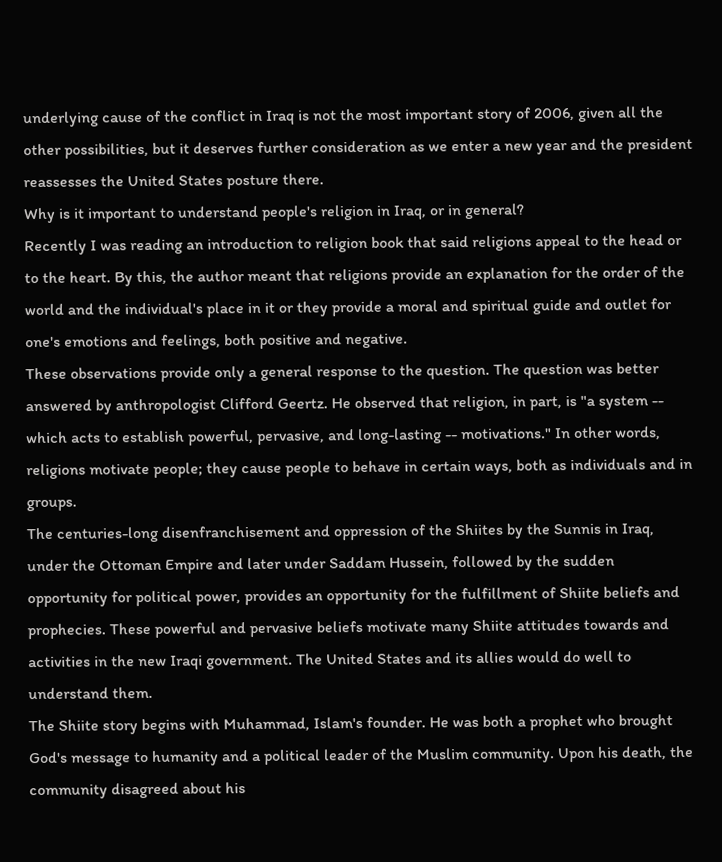underlying cause of the conflict in Iraq is not the most important story of 2006, given all the other possibilities, but it deserves further consideration as we enter a new year and the president reassesses the United States posture there.
Why is it important to understand people's religion in Iraq, or in general?
Recently I was reading an introduction to religion book that said religions appeal to the head or to the heart. By this, the author meant that religions provide an explanation for the order of the world and the individual's place in it or they provide a moral and spiritual guide and outlet for one's emotions and feelings, both positive and negative.
These observations provide only a general response to the question. The question was better answered by anthropologist Clifford Geertz. He observed that religion, in part, is "a system -- which acts to establish powerful, pervasive, and long-lasting -- motivations." In other words, religions motivate people; they cause people to behave in certain ways, both as individuals and in groups.
The centuries-long disenfranchisement and oppression of the Shiites by the Sunnis in Iraq, under the Ottoman Empire and later under Saddam Hussein, followed by the sudden opportunity for political power, provides an opportunity for the fulfillment of Shiite beliefs and prophecies. These powerful and pervasive beliefs motivate many Shiite attitudes towards and activities in the new Iraqi government. The United States and its allies would do well to understand them.
The Shiite story begins with Muhammad, Islam's founder. He was both a prophet who brought God's message to humanity and a political leader of the Muslim community. Upon his death, the community disagreed about his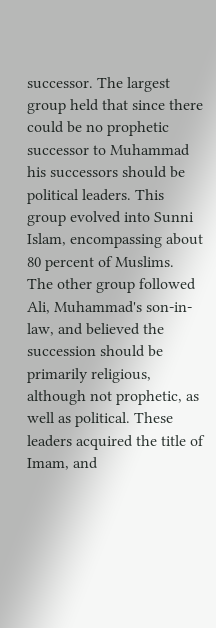successor. The largest group held that since there could be no prophetic successor to Muhammad his successors should be political leaders. This group evolved into Sunni Islam, encompassing about 80 percent of Muslims.
The other group followed Ali, Muhammad's son-in-law, and believed the succession should be primarily religious, although not prophetic, as well as political. These leaders acquired the title of Imam, and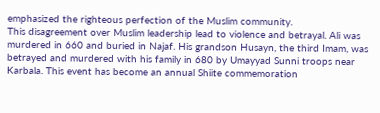emphasized the righteous perfection of the Muslim community.
This disagreement over Muslim leadership lead to violence and betrayal. Ali was murdered in 660 and buried in Najaf. His grandson Husayn, the third Imam, was betrayed and murdered with his family in 680 by Umayyad Sunni troops near Karbala. This event has become an annual Shiite commemoration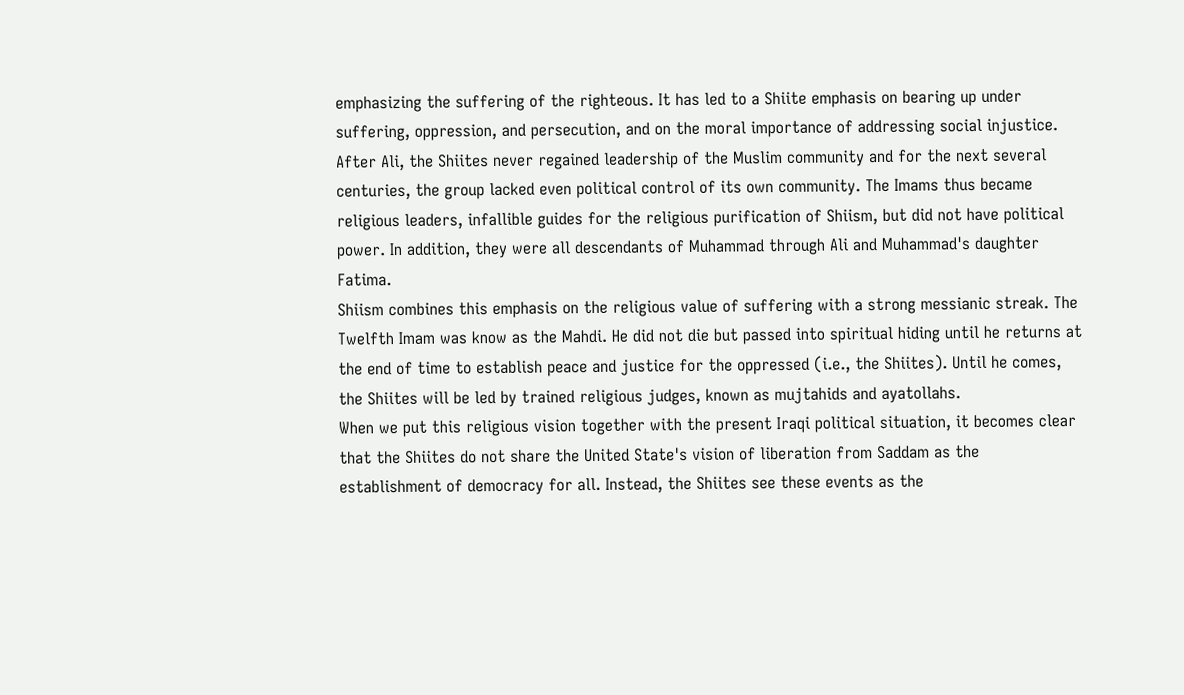emphasizing the suffering of the righteous. It has led to a Shiite emphasis on bearing up under suffering, oppression, and persecution, and on the moral importance of addressing social injustice.
After Ali, the Shiites never regained leadership of the Muslim community and for the next several centuries, the group lacked even political control of its own community. The Imams thus became religious leaders, infallible guides for the religious purification of Shiism, but did not have political power. In addition, they were all descendants of Muhammad through Ali and Muhammad's daughter Fatima.
Shiism combines this emphasis on the religious value of suffering with a strong messianic streak. The Twelfth Imam was know as the Mahdi. He did not die but passed into spiritual hiding until he returns at the end of time to establish peace and justice for the oppressed (i.e., the Shiites). Until he comes, the Shiites will be led by trained religious judges, known as mujtahids and ayatollahs.
When we put this religious vision together with the present Iraqi political situation, it becomes clear that the Shiites do not share the United State's vision of liberation from Saddam as the establishment of democracy for all. Instead, the Shiites see these events as the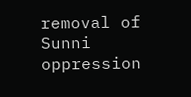removal of Sunni oppression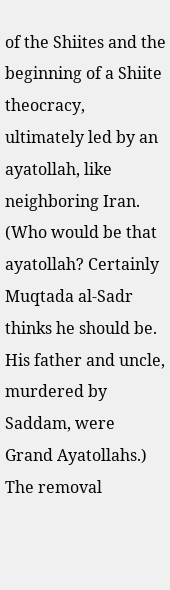of the Shiites and the beginning of a Shiite theocracy, ultimately led by an ayatollah, like neighboring Iran. (Who would be that ayatollah? Certainly Muqtada al-Sadr thinks he should be. His father and uncle, murdered by Saddam, were Grand Ayatollahs.) The removal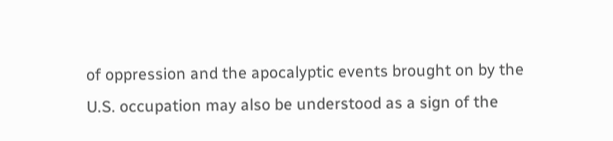of oppression and the apocalyptic events brought on by the U.S. occupation may also be understood as a sign of the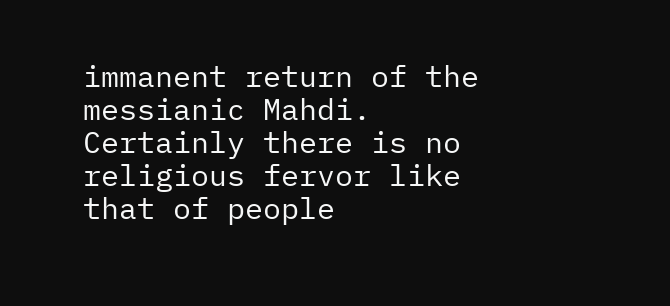immanent return of the messianic Mahdi. Certainly there is no religious fervor like that of people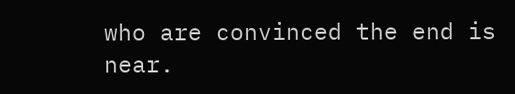who are convinced the end is near.